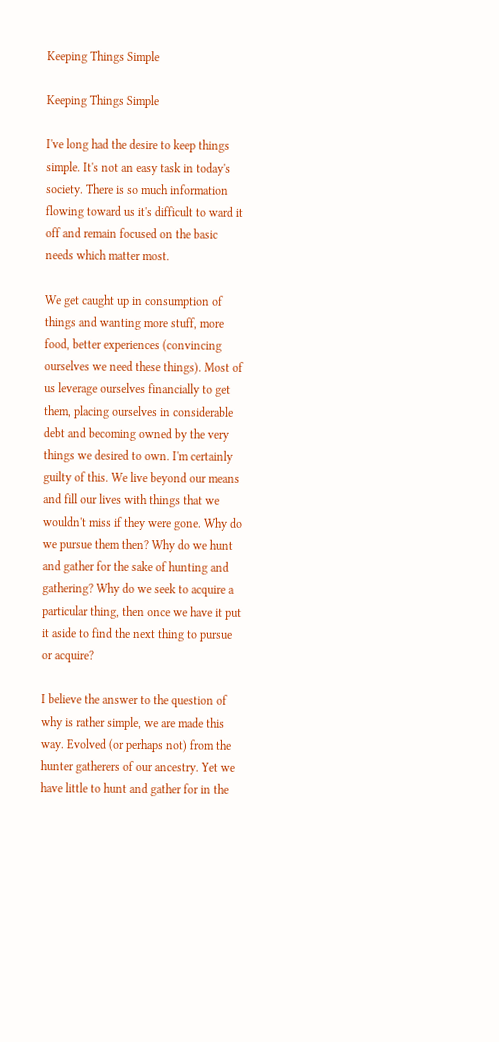Keeping Things Simple

Keeping Things Simple

I've long had the desire to keep things simple. It's not an easy task in today's society. There is so much information flowing toward us it's difficult to ward it off and remain focused on the basic needs which matter most.

We get caught up in consumption of things and wanting more stuff, more food, better experiences (convincing ourselves we need these things). Most of us leverage ourselves financially to get them, placing ourselves in considerable debt and becoming owned by the very things we desired to own. I'm certainly guilty of this. We live beyond our means and fill our lives with things that we wouldn't miss if they were gone. Why do we pursue them then? Why do we hunt and gather for the sake of hunting and gathering? Why do we seek to acquire a particular thing, then once we have it put it aside to find the next thing to pursue or acquire?

I believe the answer to the question of why is rather simple, we are made this way. Evolved (or perhaps not) from the hunter gatherers of our ancestry. Yet we have little to hunt and gather for in the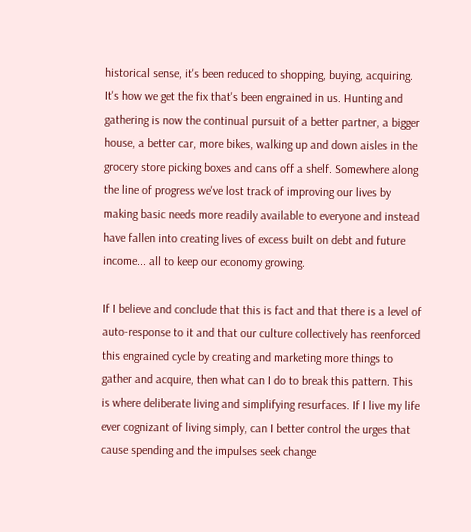historical sense, it's been reduced to shopping, buying, acquiring. It's how we get the fix that's been engrained in us. Hunting and gathering is now the continual pursuit of a better partner, a bigger house, a better car, more bikes, walking up and down aisles in the grocery store picking boxes and cans off a shelf. Somewhere along the line of progress we've lost track of improving our lives by making basic needs more readily available to everyone and instead have fallen into creating lives of excess built on debt and future income... all to keep our economy growing.

If I believe and conclude that this is fact and that there is a level of auto-response to it and that our culture collectively has reenforced this engrained cycle by creating and marketing more things to gather and acquire, then what can I do to break this pattern. This is where deliberate living and simplifying resurfaces. If I live my life ever cognizant of living simply, can I better control the urges that cause spending and the impulses seek change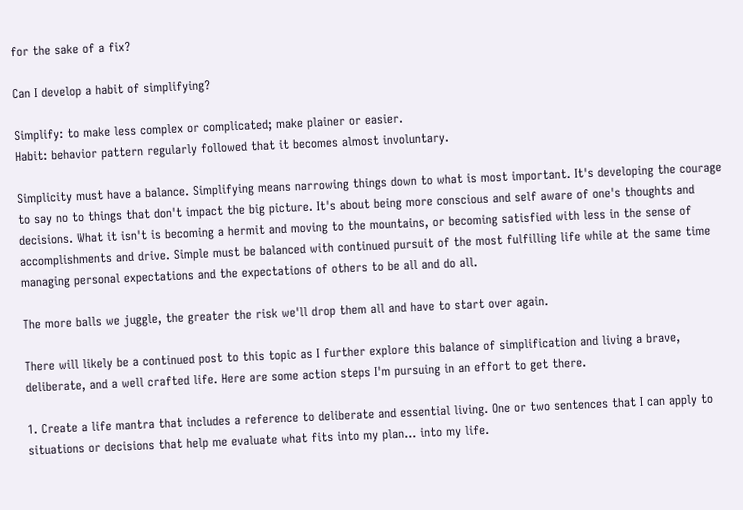for the sake of a fix?

Can I develop a habit of simplifying?

Simplify: to make less complex or complicated; make plainer or easier.
Habit: behavior pattern regularly followed that it becomes almost involuntary.

Simplicity must have a balance. Simplifying means narrowing things down to what is most important. It's developing the courage to say no to things that don't impact the big picture. It's about being more conscious and self aware of one's thoughts and decisions. What it isn't is becoming a hermit and moving to the mountains, or becoming satisfied with less in the sense of accomplishments and drive. Simple must be balanced with continued pursuit of the most fulfilling life while at the same time managing personal expectations and the expectations of others to be all and do all.

The more balls we juggle, the greater the risk we'll drop them all and have to start over again.

There will likely be a continued post to this topic as I further explore this balance of simplification and living a brave, deliberate, and a well crafted life. Here are some action steps I'm pursuing in an effort to get there.

1. Create a life mantra that includes a reference to deliberate and essential living. One or two sentences that I can apply to situations or decisions that help me evaluate what fits into my plan... into my life.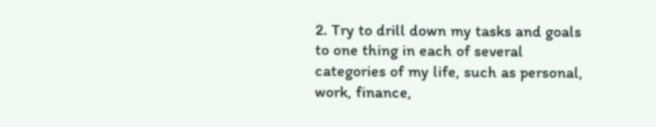2. Try to drill down my tasks and goals to one thing in each of several categories of my life, such as personal, work, finance,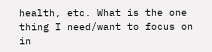health, etc. What is the one thing I need/want to focus on in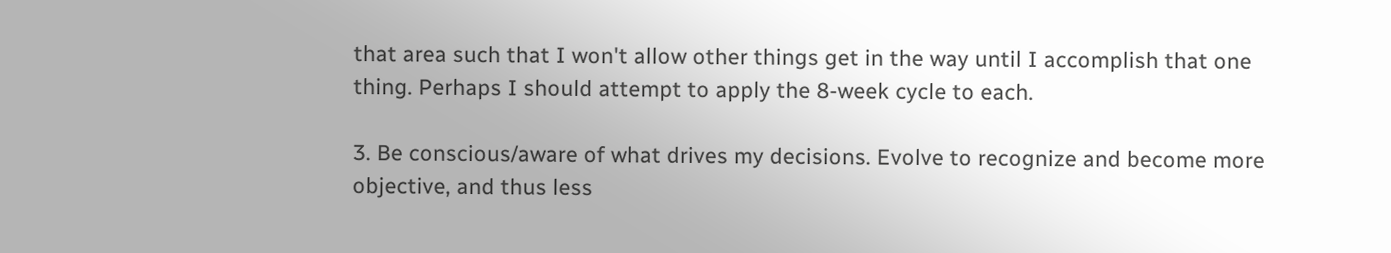that area such that I won't allow other things get in the way until I accomplish that one thing. Perhaps I should attempt to apply the 8-week cycle to each.

3. Be conscious/aware of what drives my decisions. Evolve to recognize and become more objective, and thus less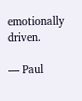emotionally driven.

— Paul